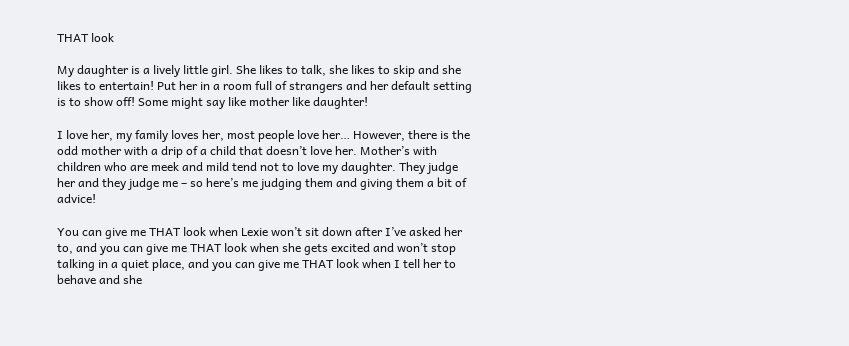THAT look

My daughter is a lively little girl. She likes to talk, she likes to skip and she likes to entertain! Put her in a room full of strangers and her default setting is to show off! Some might say like mother like daughter!

I love her, my family loves her, most people love her… However, there is the odd mother with a drip of a child that doesn’t love her. Mother’s with children who are meek and mild tend not to love my daughter. They judge her and they judge me – so here’s me judging them and giving them a bit of advice!

You can give me THAT look when Lexie won’t sit down after I’ve asked her to, and you can give me THAT look when she gets excited and won’t stop talking in a quiet place, and you can give me THAT look when I tell her to behave and she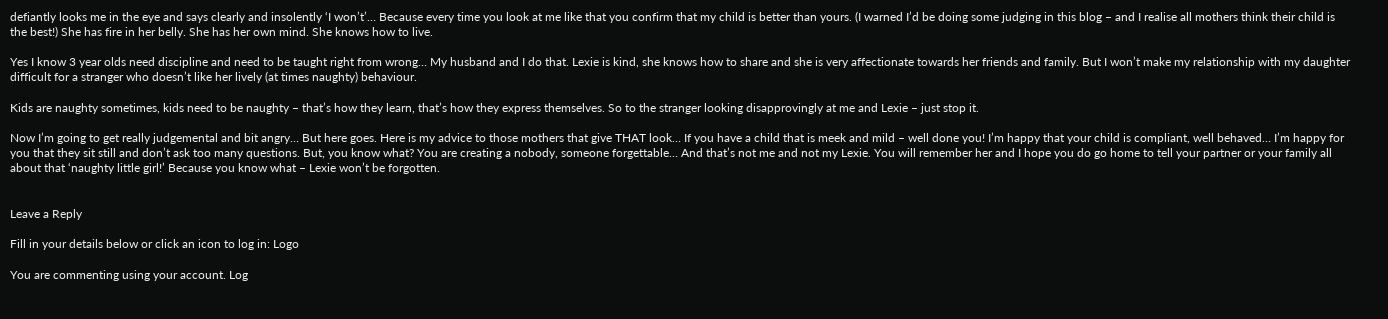defiantly looks me in the eye and says clearly and insolently ‘I won’t’… Because every time you look at me like that you confirm that my child is better than yours. (I warned I’d be doing some judging in this blog – and I realise all mothers think their child is the best!) She has fire in her belly. She has her own mind. She knows how to live.

Yes I know 3 year olds need discipline and need to be taught right from wrong… My husband and I do that. Lexie is kind, she knows how to share and she is very affectionate towards her friends and family. But I won’t make my relationship with my daughter difficult for a stranger who doesn’t like her lively (at times naughty) behaviour.

Kids are naughty sometimes, kids need to be naughty – that’s how they learn, that’s how they express themselves. So to the stranger looking disapprovingly at me and Lexie – just stop it.

Now I’m going to get really judgemental and bit angry… But here goes. Here is my advice to those mothers that give THAT look… If you have a child that is meek and mild – well done you! I’m happy that your child is compliant, well behaved… I’m happy for you that they sit still and don’t ask too many questions. But, you know what? You are creating a nobody, someone forgettable… And that’s not me and not my Lexie. You will remember her and I hope you do go home to tell your partner or your family all about that ‘naughty little girl!’ Because you know what – Lexie won’t be forgotten.


Leave a Reply

Fill in your details below or click an icon to log in: Logo

You are commenting using your account. Log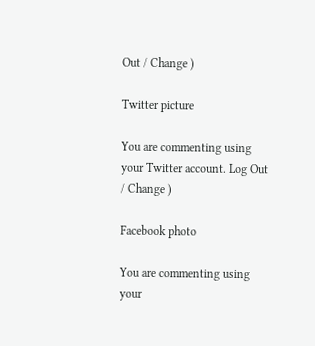Out / Change )

Twitter picture

You are commenting using your Twitter account. Log Out / Change )

Facebook photo

You are commenting using your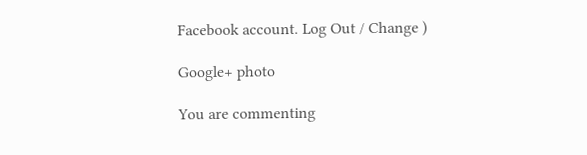Facebook account. Log Out / Change )

Google+ photo

You are commenting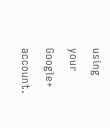using your Google+ account.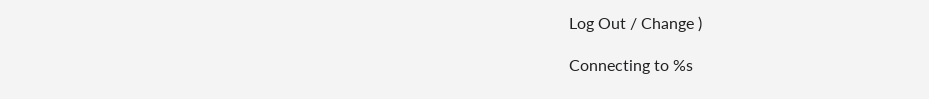Log Out / Change )

Connecting to %s